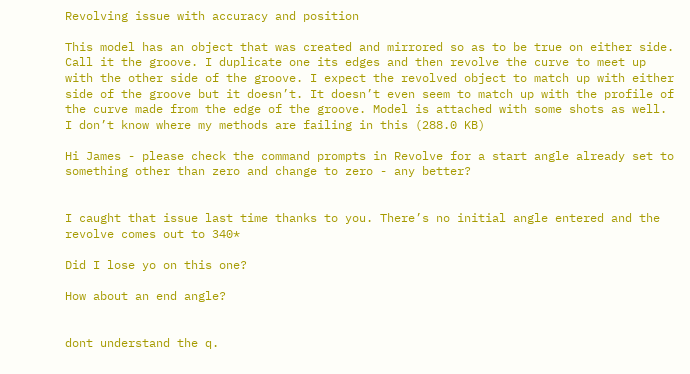Revolving issue with accuracy and position

This model has an object that was created and mirrored so as to be true on either side. Call it the groove. I duplicate one its edges and then revolve the curve to meet up with the other side of the groove. I expect the revolved object to match up with either side of the groove but it doesn’t. It doesn’t even seem to match up with the profile of the curve made from the edge of the groove. Model is attached with some shots as well. I don’t know where my methods are failing in this (288.0 KB)

Hi James - please check the command prompts in Revolve for a start angle already set to something other than zero and change to zero - any better?


I caught that issue last time thanks to you. There’s no initial angle entered and the revolve comes out to 340*

Did I lose yo on this one?

How about an end angle?


dont understand the q.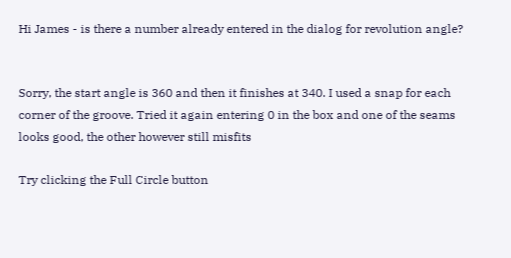Hi James - is there a number already entered in the dialog for revolution angle?


Sorry, the start angle is 360 and then it finishes at 340. I used a snap for each corner of the groove. Tried it again entering 0 in the box and one of the seams looks good, the other however still misfits

Try clicking the Full Circle button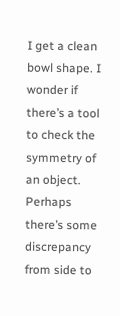I get a clean bowl shape. I wonder if there’s a tool to check the symmetry of an object. Perhaps there’s some discrepancy from side to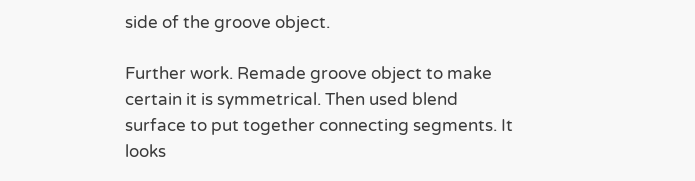side of the groove object.

Further work. Remade groove object to make certain it is symmetrical. Then used blend surface to put together connecting segments. It looks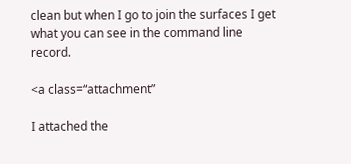clean but when I go to join the surfaces I get what you can see in the command line record.

<a class=“attachment”

I attached the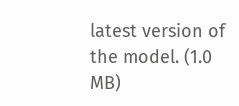latest version of the model. (1.0 MB)